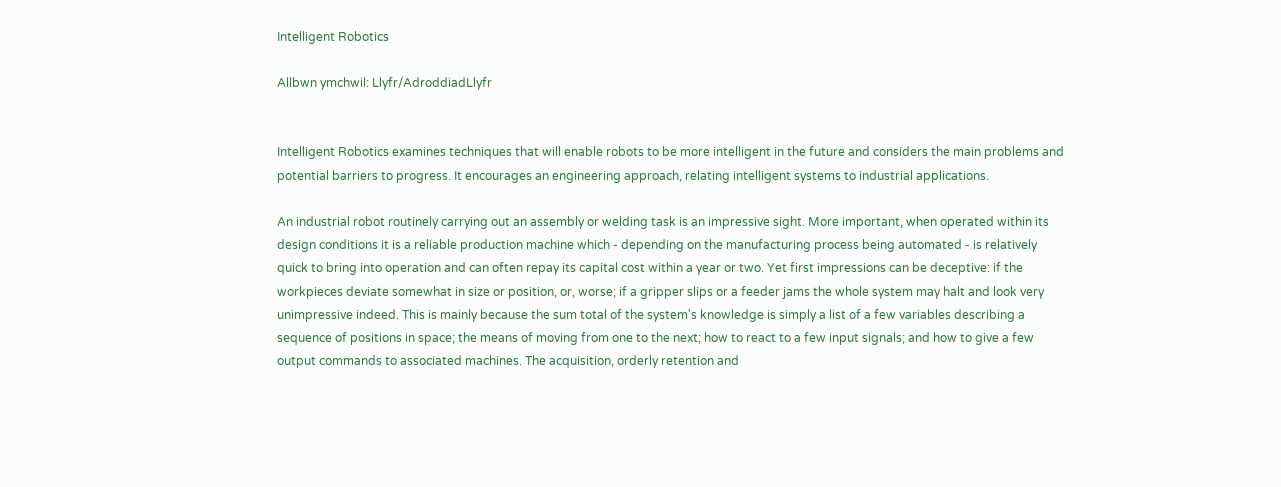Intelligent Robotics

Allbwn ymchwil: Llyfr/AdroddiadLlyfr


Intelligent Robotics examines techniques that will enable robots to be more intelligent in the future and considers the main problems and potential barriers to progress. It encourages an engineering approach, relating intelligent systems to industrial applications.

An industrial robot routinely carrying out an assembly or welding task is an impressive sight. More important, when operated within its design conditions it is a reliable production machine which - depending on the manufacturing process being automated - is relatively quick to bring into operation and can often repay its capital cost within a year or two. Yet first impressions can be deceptive: if the workpieces deviate somewhat in size or position, or, worse; if a gripper slips or a feeder jams the whole system may halt and look very unimpressive indeed. This is mainly because the sum total of the system's knowledge is simply a list of a few variables describing a sequence of positions in space; the means of moving from one to the next; how to react to a few input signals; and how to give a few output commands to associated machines. The acquisition, orderly retention and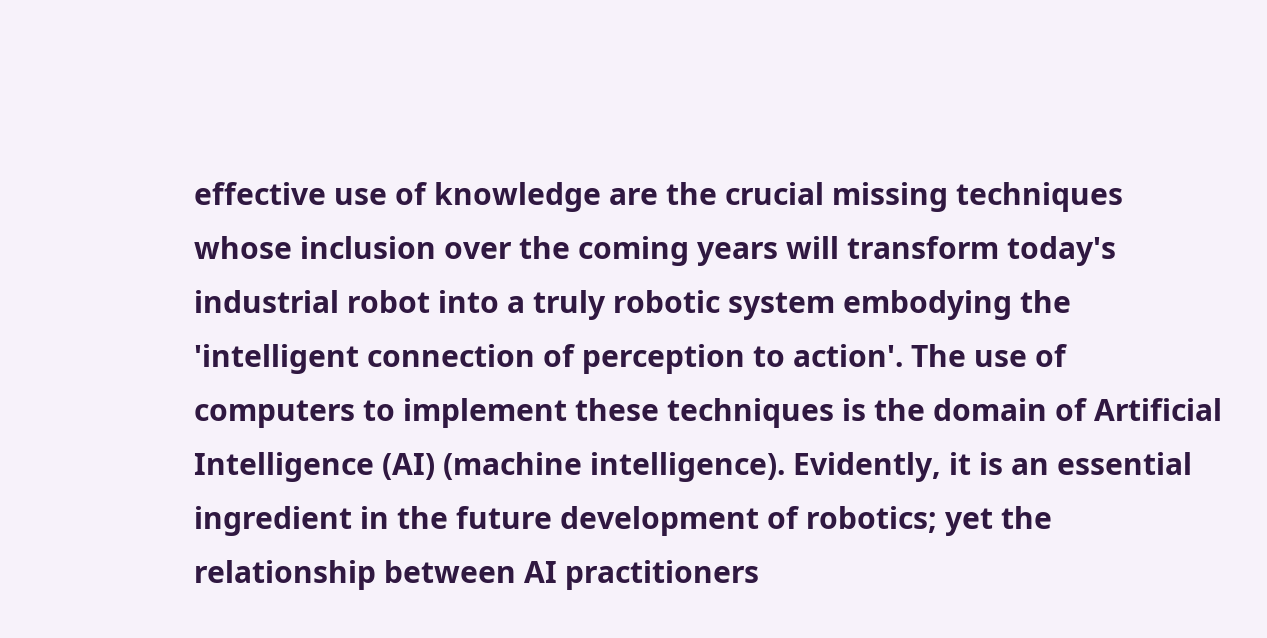effective use of knowledge are the crucial missing techniques whose inclusion over the coming years will transform today's industrial robot into a truly robotic system embodying the 'intelligent connection of perception to action'. The use of computers to implement these techniques is the domain of Artificial Intelligence (AI) (machine intelligence). Evidently, it is an essential ingredient in the future development of robotics; yet the relationship between AI practitioners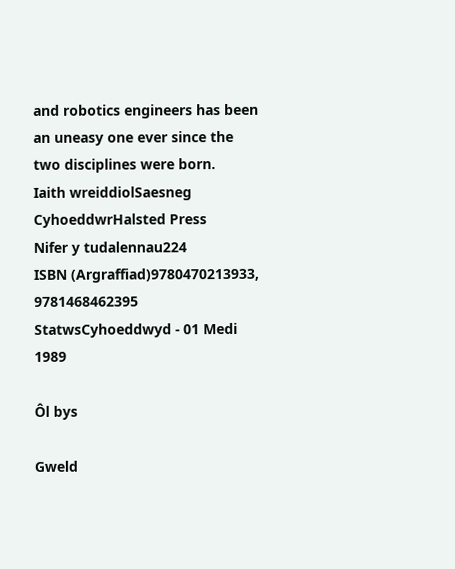and robotics engineers has been an uneasy one ever since the two disciplines were born.
Iaith wreiddiolSaesneg
CyhoeddwrHalsted Press
Nifer y tudalennau224
ISBN (Argraffiad)9780470213933, 9781468462395
StatwsCyhoeddwyd - 01 Medi 1989

Ôl bys

Gweld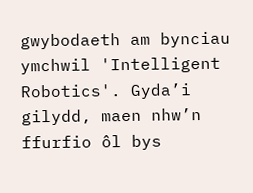gwybodaeth am bynciau ymchwil 'Intelligent Robotics'. Gyda’i gilydd, maen nhw’n ffurfio ôl bys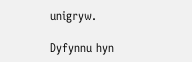unigryw.

Dyfynnu hyn